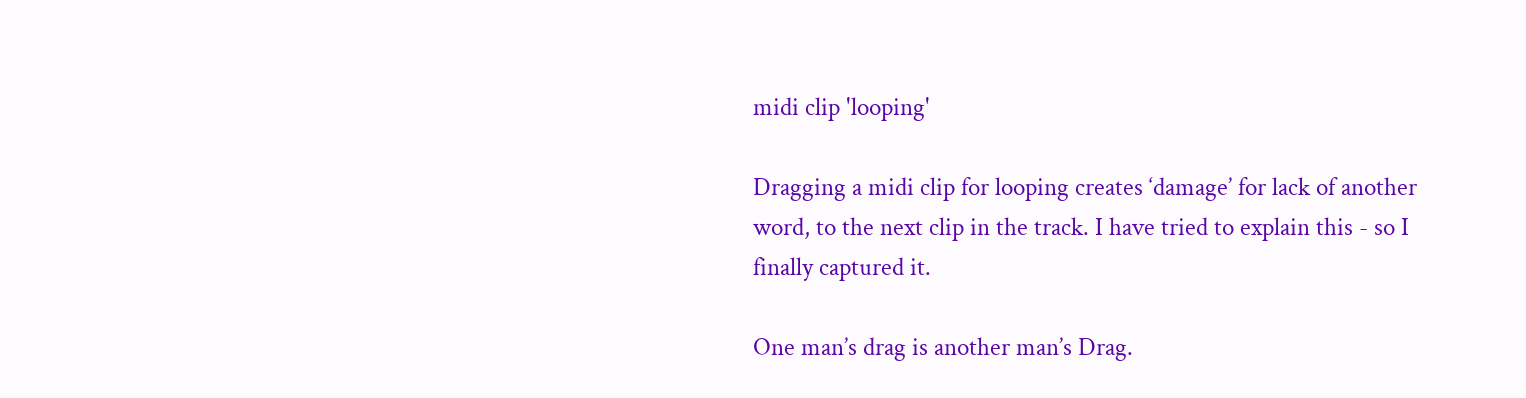midi clip 'looping'

Dragging a midi clip for looping creates ‘damage’ for lack of another word, to the next clip in the track. I have tried to explain this - so I finally captured it.

One man’s drag is another man’s Drag.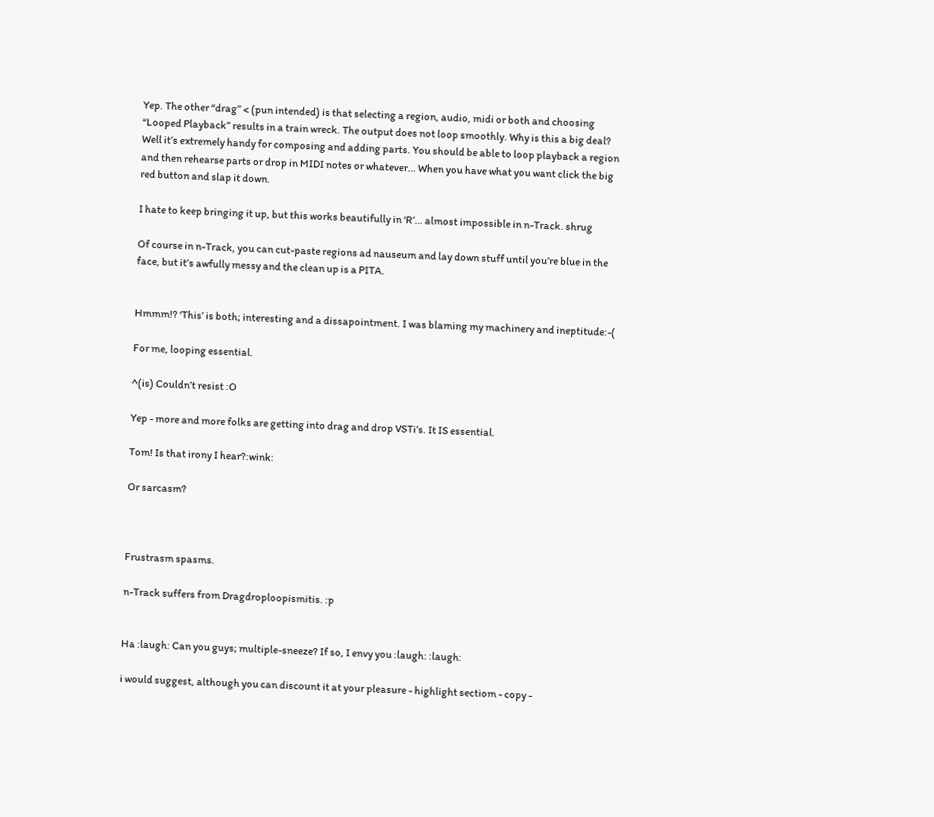Yep. The other “drag” < (pun intended) is that selecting a region, audio, midi or both and choosing “Looped Playback” results in a train wreck. The output does not loop smoothly. Why is this a big deal? Well it’s extremely handy for composing and adding parts. You should be able to loop playback a region and then rehearse parts or drop in MIDI notes or whatever… When you have what you want click the big red button and slap it down.

I hate to keep bringing it up, but this works beautifully in ‘R’… almost impossible in n-Track. shrug

Of course in n-Track, you can cut-paste regions ad nauseum and lay down stuff until you’re blue in the face, but it’s awfully messy and the clean up is a PITA.


Hmmm!? ‘This’ is both; interesting and a dissapointment. I was blaming my machinery and ineptitude:-(

For me, looping essential.

^(is) Couldn’t resist :O

Yep - more and more folks are getting into drag and drop VSTi’s. It IS essential.

Tom! Is that irony I hear?:wink:

Or sarcasm?



Frustrasm spasms.

n-Track suffers from Dragdroploopismitis. :p


Ha :laugh: Can you guys; multiple-sneeze? If so, I envy you :laugh: :laugh:

i would suggest, although you can discount it at your pleasure - highlight sectiom - copy -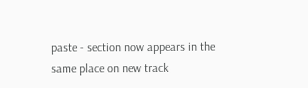paste - section now appears in the same place on new track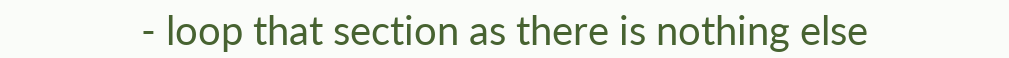- loop that section as there is nothing else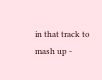in that track to mash up -